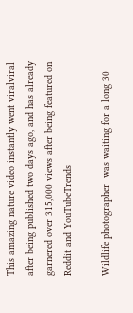This amazing nature video instantly went viralviral after being published two days ago, and has already garnered over 315,000 views after being featured on Reddit and YouTubeTrends

Wildlife photographer  was waiting for a long 30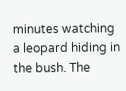minutes watching a leopard hiding in the bush. The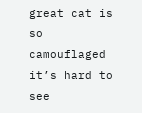great cat is so camouflaged it’s hard to see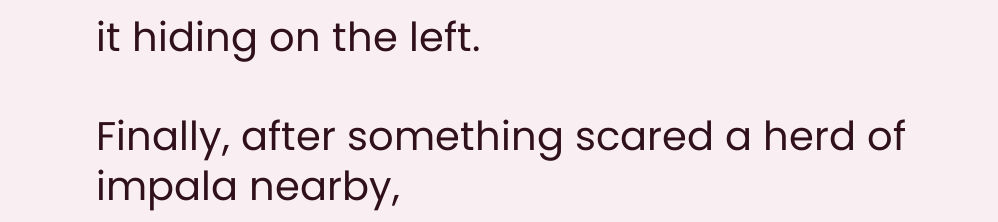it hiding on the left.

Finally, after something scared a herd of impala nearby,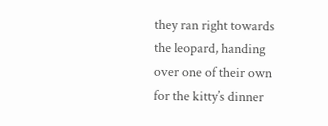they ran right towards the leopard, handing over one of their own for the kitty’s dinner